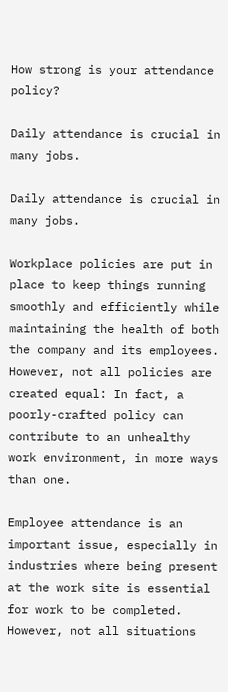How strong is your attendance policy?

Daily attendance is crucial in many jobs.

Daily attendance is crucial in many jobs.

Workplace policies are put in place to keep things running smoothly and efficiently while maintaining the health of both the company and its employees. However, not all policies are created equal: In fact, a poorly-crafted policy can contribute to an unhealthy work environment, in more ways than one.

Employee attendance is an important issue, especially in industries where being present at the work site is essential for work to be completed. However, not all situations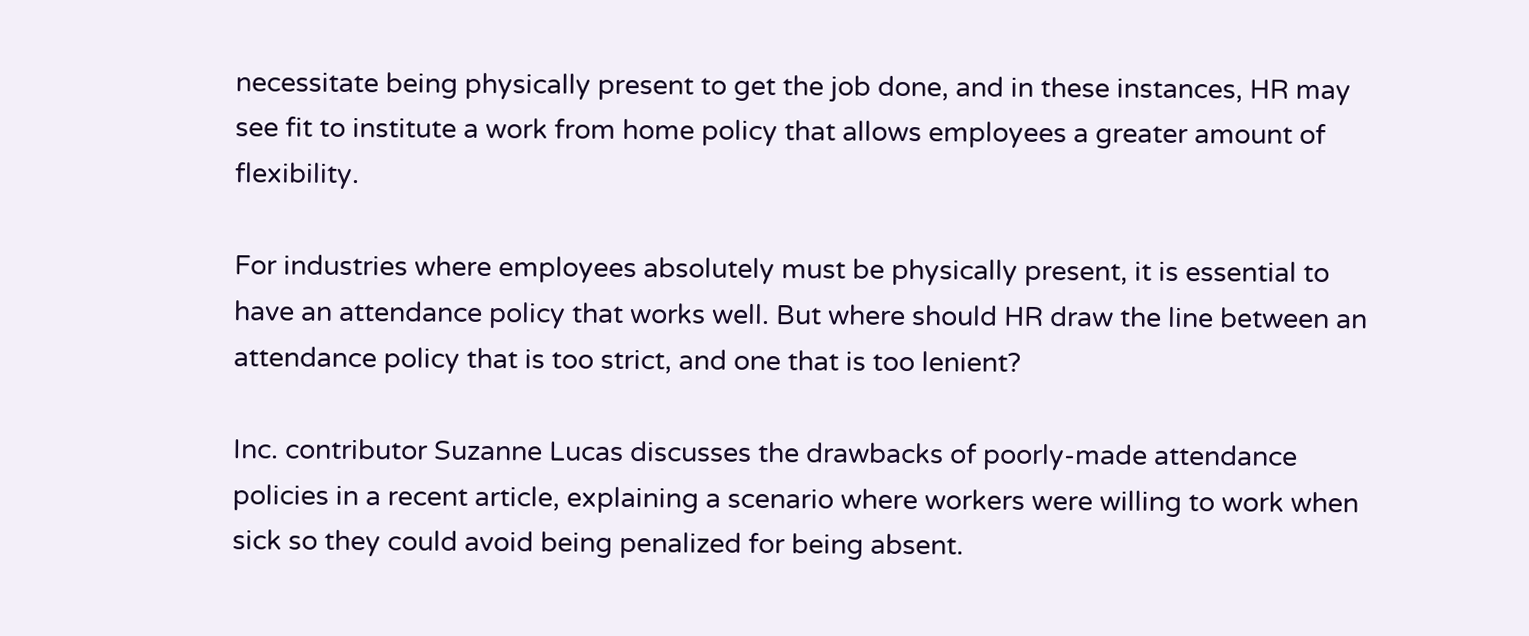necessitate being physically present to get the job done, and in these instances, HR may see fit to institute a work from home policy that allows employees a greater amount of flexibility.

For industries where employees absolutely must be physically present, it is essential to have an attendance policy that works well. But where should HR draw the line between an attendance policy that is too strict, and one that is too lenient?

Inc. contributor Suzanne Lucas discusses the drawbacks of poorly-made attendance policies in a recent article, explaining a scenario where workers were willing to work when sick so they could avoid being penalized for being absent.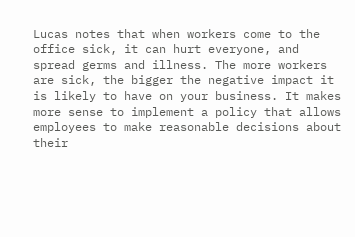Lucas notes that when workers come to the office sick, it can hurt everyone, and spread germs and illness. The more workers are sick, the bigger the negative impact it is likely to have on your business. It makes more sense to implement a policy that allows employees to make reasonable decisions about their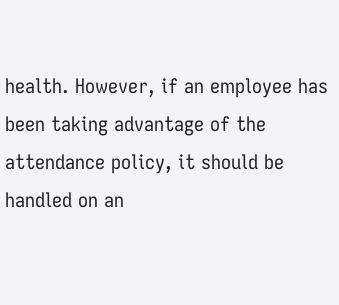health. However, if an employee has been taking advantage of the attendance policy, it should be handled on an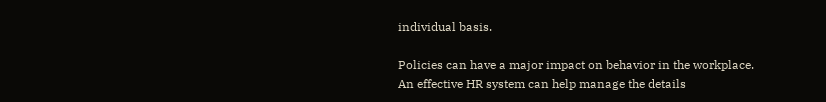individual basis.

Policies can have a major impact on behavior in the workplace. An effective HR system can help manage the details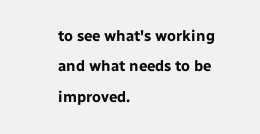to see what's working and what needs to be improved.